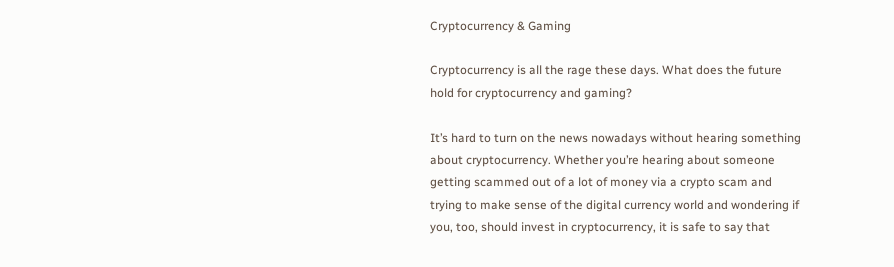Cryptocurrency & Gaming

Cryptocurrency is all the rage these days. What does the future hold for cryptocurrency and gaming?

It’s hard to turn on the news nowadays without hearing something about cryptocurrency. Whether you’re hearing about someone getting scammed out of a lot of money via a crypto scam and trying to make sense of the digital currency world and wondering if you, too, should invest in cryptocurrency, it is safe to say that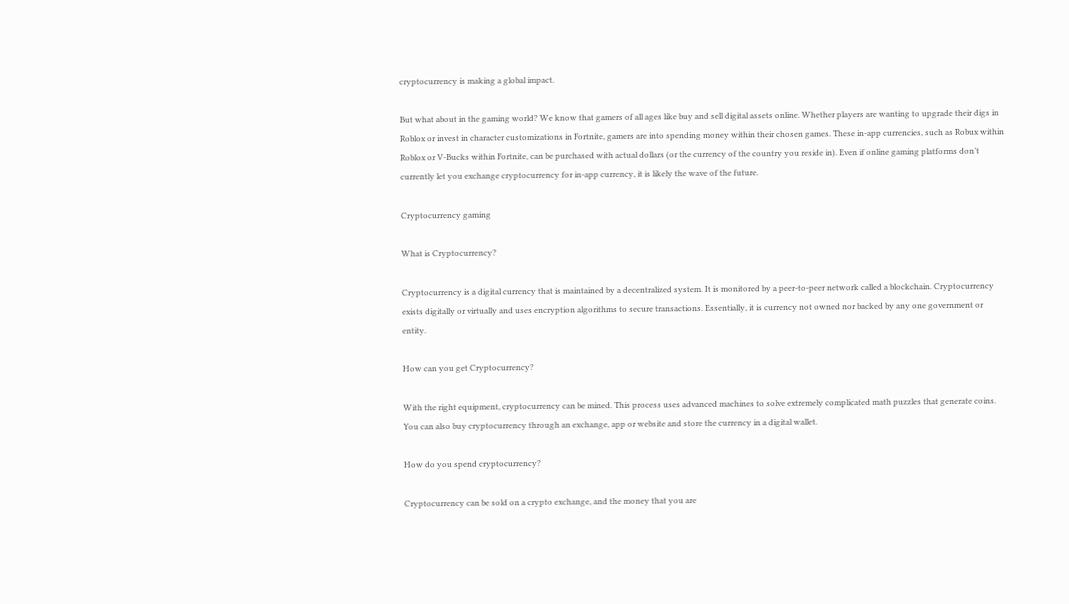cryptocurrency is making a global impact.

But what about in the gaming world? We know that gamers of all ages like buy and sell digital assets online. Whether players are wanting to upgrade their digs in Roblox or invest in character customizations in Fortnite, gamers are into spending money within their chosen games. These in-app currencies, such as Robux within Roblox or V-Bucks within Fortnite, can be purchased with actual dollars (or the currency of the country you reside in). Even if online gaming platforms don’t currently let you exchange cryptocurrency for in-app currency, it is likely the wave of the future.

Cryptocurrency gaming

What is Cryptocurrency?

Cryptocurrency is a digital currency that is maintained by a decentralized system. It is monitored by a peer-to-peer network called a blockchain. Cryptocurrency exists digitally or virtually and uses encryption algorithms to secure transactions. Essentially, it is currency not owned nor backed by any one government or entity.

How can you get Cryptocurrency?

With the right equipment, cryptocurrency can be mined. This process uses advanced machines to solve extremely complicated math puzzles that generate coins. You can also buy cryptocurrency through an exchange, app or website and store the currency in a digital wallet.

How do you spend cryptocurrency?

Cryptocurrency can be sold on a crypto exchange, and the money that you are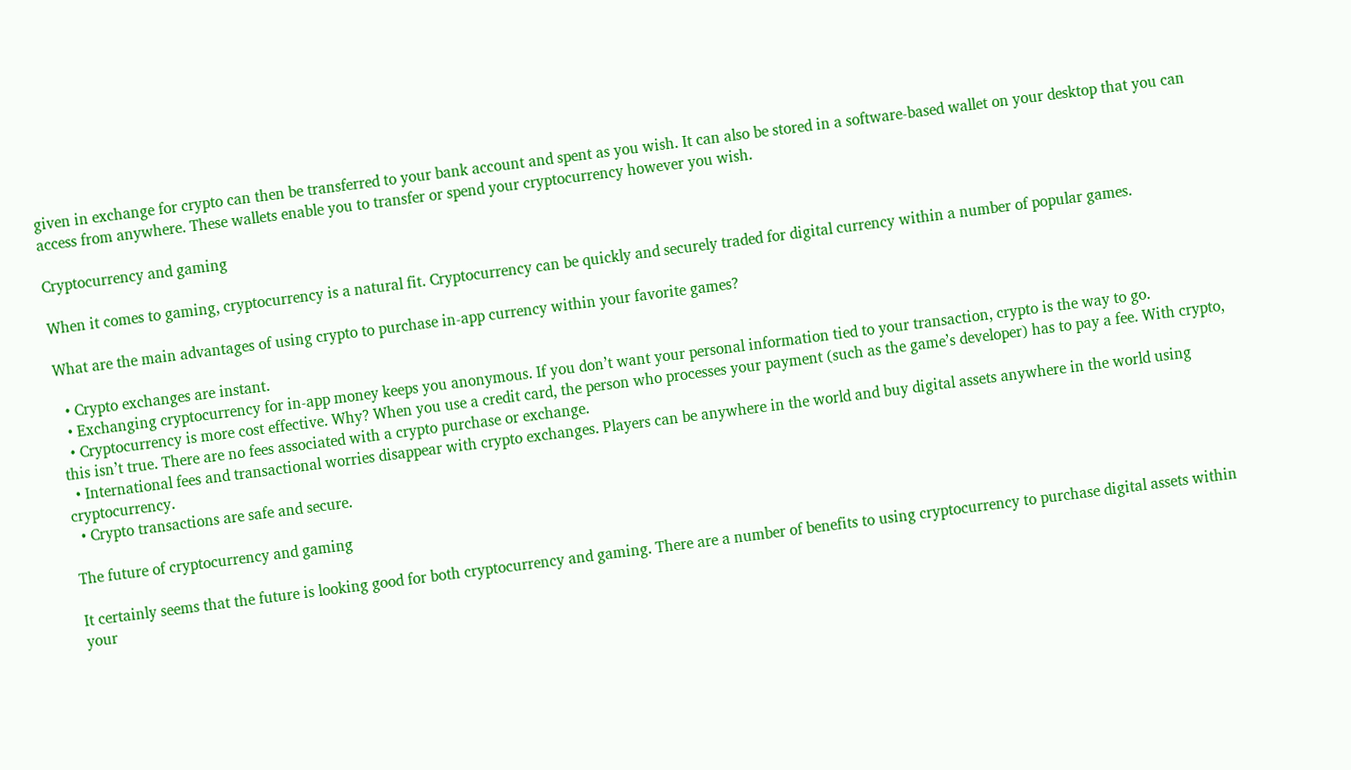given in exchange for crypto can then be transferred to your bank account and spent as you wish. It can also be stored in a software-based wallet on your desktop that you can access from anywhere. These wallets enable you to transfer or spend your cryptocurrency however you wish.

Cryptocurrency and gaming

When it comes to gaming, cryptocurrency is a natural fit. Cryptocurrency can be quickly and securely traded for digital currency within a number of popular games.

What are the main advantages of using crypto to purchase in-app currency within your favorite games?

  • Crypto exchanges are instant.
  • Exchanging cryptocurrency for in-app money keeps you anonymous. If you don’t want your personal information tied to your transaction, crypto is the way to go.
  • Cryptocurrency is more cost effective. Why? When you use a credit card, the person who processes your payment (such as the game’s developer) has to pay a fee. With crypto, this isn’t true. There are no fees associated with a crypto purchase or exchange.
  • International fees and transactional worries disappear with crypto exchanges. Players can be anywhere in the world and buy digital assets anywhere in the world using cryptocurrency.
  • Crypto transactions are safe and secure.

The future of cryptocurrency and gaming

It certainly seems that the future is looking good for both cryptocurrency and gaming. There are a number of benefits to using cryptocurrency to purchase digital assets within your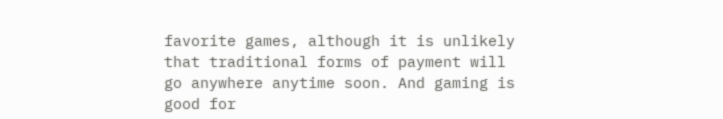favorite games, although it is unlikely that traditional forms of payment will go anywhere anytime soon. And gaming is good for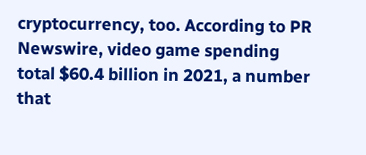cryptocurrency, too. According to PR Newswire, video game spending total $60.4 billion in 2021, a number that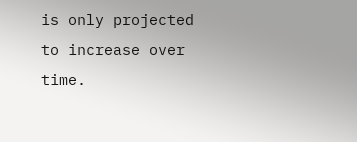is only projected to increase over time.